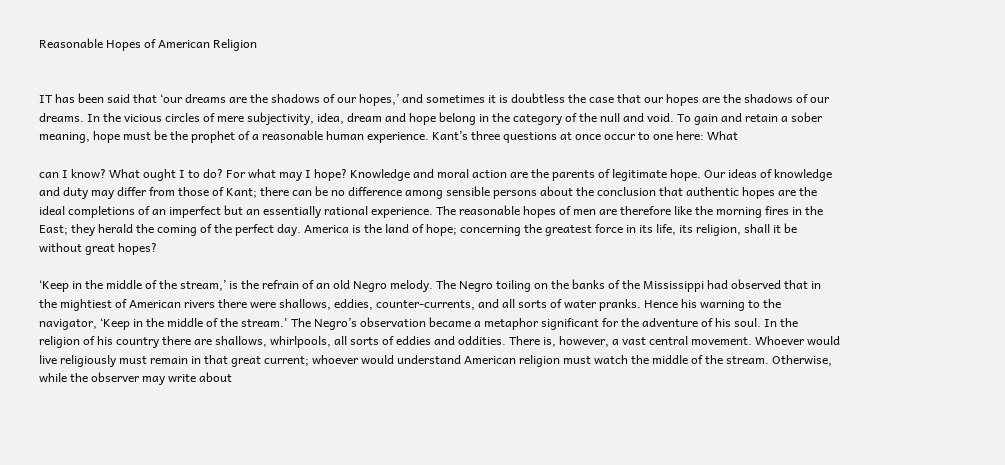Reasonable Hopes of American Religion


IT has been said that ‘our dreams are the shadows of our hopes,’ and sometimes it is doubtless the case that our hopes are the shadows of our dreams. In the vicious circles of mere subjectivity, idea, dream and hope belong in the category of the null and void. To gain and retain a sober meaning, hope must be the prophet of a reasonable human experience. Kant’s three questions at once occur to one here: What

can I know? What ought I to do? For what may I hope? Knowledge and moral action are the parents of legitimate hope. Our ideas of knowledge and duty may differ from those of Kant; there can be no difference among sensible persons about the conclusion that authentic hopes are the ideal completions of an imperfect but an essentially rational experience. The reasonable hopes of men are therefore like the morning fires in the East; they herald the coming of the perfect day. America is the land of hope; concerning the greatest force in its life, its religion, shall it be without great hopes?

‘Keep in the middle of the stream,’ is the refrain of an old Negro melody. The Negro toiling on the banks of the Mississippi had observed that in the mightiest of American rivers there were shallows, eddies, counter-currents, and all sorts of water pranks. Hence his warning to the navigator, ‘Keep in the middle of the stream.' The Negro’s observation became a metaphor significant for the adventure of his soul. In the religion of his country there are shallows, whirlpools, all sorts of eddies and oddities. There is, however, a vast central movement. Whoever would live religiously must remain in that great current; whoever would understand American religion must watch the middle of the stream. Otherwise, while the observer may write about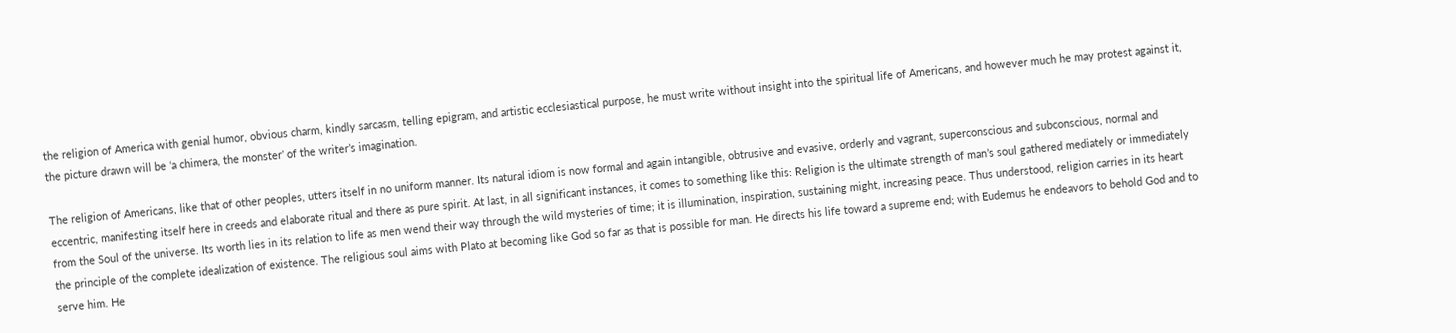the religion of America with genial humor, obvious charm, kindly sarcasm, telling epigram, and artistic ecclesiastical purpose, he must write without insight into the spiritual life of Americans, and however much he may protest against it, the picture drawn will be ‘a chimera, the monster’ of the writer’s imagination.

The religion of Americans, like that of other peoples, utters itself in no uniform manner. Its natural idiom is now formal and again intangible, obtrusive and evasive, orderly and vagrant, superconscious and subconscious, normal and eccentric, manifesting itself here in creeds and elaborate ritual and there as pure spirit. At last, in all significant instances, it comes to something like this: Religion is the ultimate strength of man’s soul gathered mediately or immediately from the Soul of the universe. Its worth lies in its relation to life as men wend their way through the wild mysteries of time; it is illumination, inspiration, sustaining might, increasing peace. Thus understood, religion carries in its heart the principle of the complete idealization of existence. The religious soul aims with Plato at becoming like God so far as that is possible for man. He directs his life toward a supreme end; with Eudemus he endeavors to behold God and to serve him. He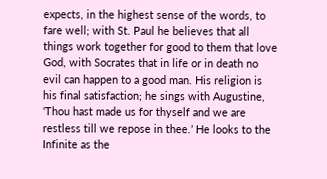expects, in the highest sense of the words, to fare well; with St. Paul he believes that all things work together for good to them that love God, with Socrates that in life or in death no evil can happen to a good man. His religion is his final satisfaction; he sings with Augustine, ‘Thou hast made us for thyself and we are restless till we repose in thee.’ He looks to the Infinite as the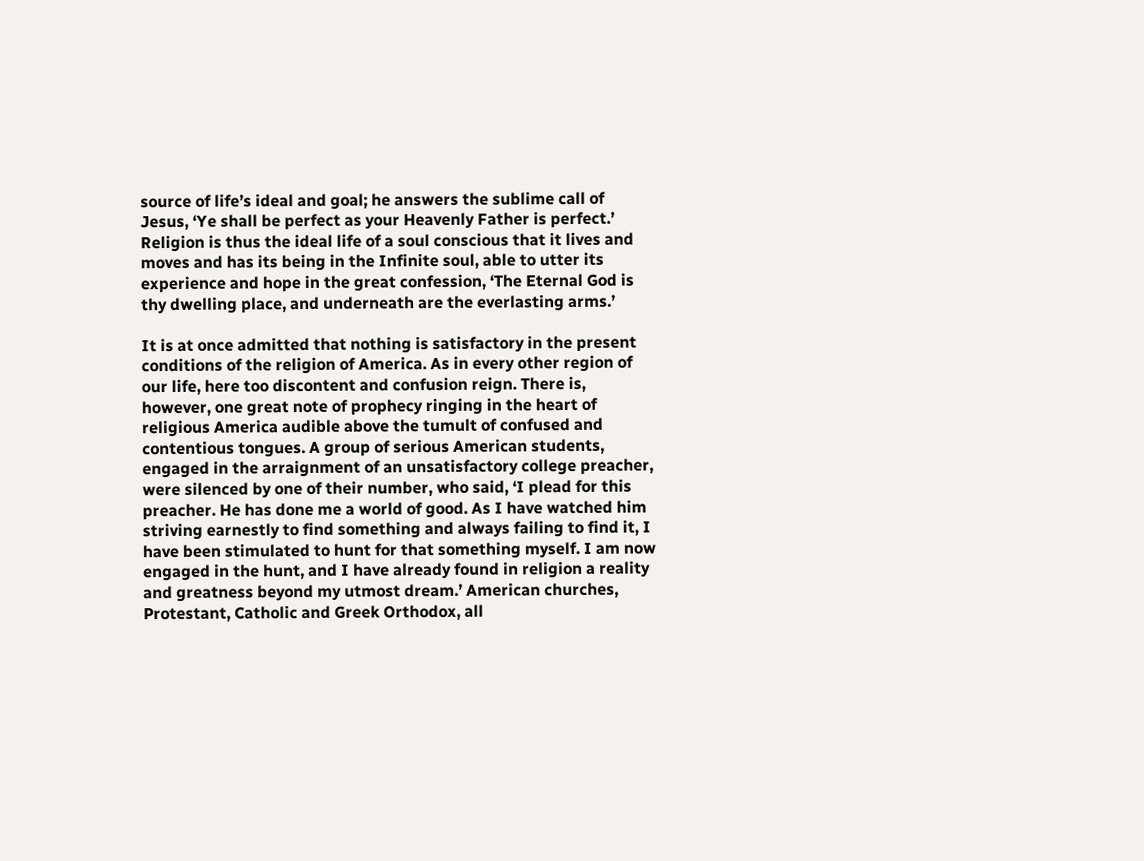source of life’s ideal and goal; he answers the sublime call of Jesus, ‘Ye shall be perfect as your Heavenly Father is perfect.’ Religion is thus the ideal life of a soul conscious that it lives and moves and has its being in the Infinite soul, able to utter its experience and hope in the great confession, ‘The Eternal God is thy dwelling place, and underneath are the everlasting arms.’

It is at once admitted that nothing is satisfactory in the present conditions of the religion of America. As in every other region of our life, here too discontent and confusion reign. There is, however, one great note of prophecy ringing in the heart of religious America audible above the tumult of confused and contentious tongues. A group of serious American students, engaged in the arraignment of an unsatisfactory college preacher, were silenced by one of their number, who said, ‘I plead for this preacher. He has done me a world of good. As I have watched him striving earnestly to find something and always failing to find it, I have been stimulated to hunt for that something myself. I am now engaged in the hunt, and I have already found in religion a reality and greatness beyond my utmost dream.’ American churches, Protestant, Catholic and Greek Orthodox, all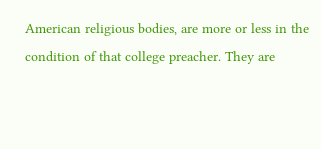American religious bodies, are more or less in the condition of that college preacher. They are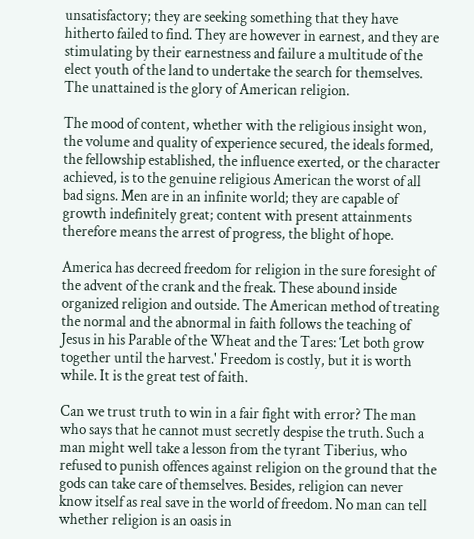unsatisfactory; they are seeking something that they have hitherto failed to find. They are however in earnest, and they are stimulating by their earnestness and failure a multitude of the elect youth of the land to undertake the search for themselves. The unattained is the glory of American religion.

The mood of content, whether with the religious insight won, the volume and quality of experience secured, the ideals formed, the fellowship established, the influence exerted, or the character achieved, is to the genuine religious American the worst of all bad signs. Men are in an infinite world; they are capable of growth indefinitely great; content with present attainments therefore means the arrest of progress, the blight of hope.

America has decreed freedom for religion in the sure foresight of the advent of the crank and the freak. These abound inside organized religion and outside. The American method of treating the normal and the abnormal in faith follows the teaching of Jesus in his Parable of the Wheat and the Tares: ‘Let both grow together until the harvest.' Freedom is costly, but it is worth while. It is the great test of faith.

Can we trust truth to win in a fair fight with error? The man who says that he cannot must secretly despise the truth. Such a man might well take a lesson from the tyrant Tiberius, who refused to punish offences against religion on the ground that the gods can take care of themselves. Besides, religion can never know itself as real save in the world of freedom. No man can tell whether religion is an oasis in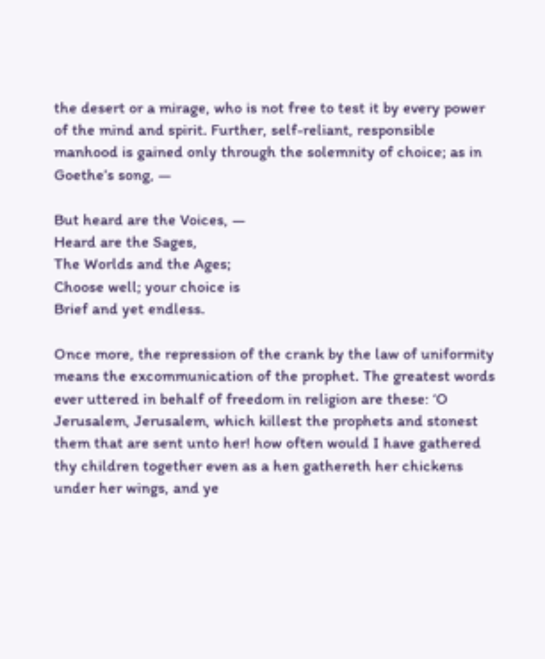the desert or a mirage, who is not free to test it by every power of the mind and spirit. Further, self-reliant, responsible manhood is gained only through the solemnity of choice; as in Goethe’s song, —

But heard are the Voices, —
Heard are the Sages,
The Worlds and the Ages;
Choose well; your choice is
Brief and yet endless.

Once more, the repression of the crank by the law of uniformity means the excommunication of the prophet. The greatest words ever uttered in behalf of freedom in religion are these: ‘O Jerusalem, Jerusalem, which killest the prophets and stonest them that are sent unto her! how often would I have gathered thy children together even as a hen gathereth her chickens under her wings, and ye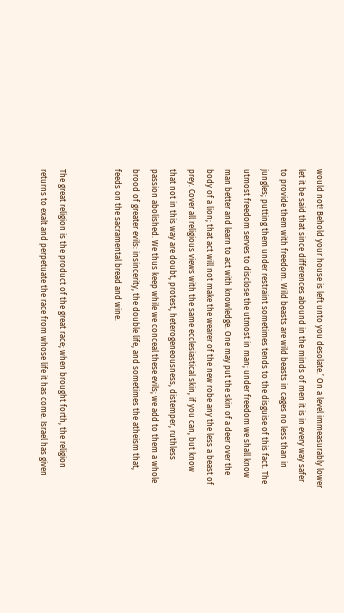would not! Behold your house is left unto you desolate.’ On a level immeasurably lower let it be said that since differences abound in the minds of men it is in every way safer to provide them with freedom. Wild beasts are wild beasts in cages no less than in jungles; putting them under restraint sometimes tends to the disguise of this fact. The utmost freedom serves to disclose the utmost in man; under freedom we shall know man better and learn to act with knowledge. One may put the skin of a deer over the body of a lion; that act will not make the wearer of the new robe any the less a beast of prey. Cover all religious views with the same ecclesiastical skin, if you can, but know that not in this way are doubt, protest, heterogeneousness, distemper, ruthless passion abolished. We thus keep while we conceal these evils; we add to them a whole brood of greater evils: insincerity, the double life, and sometimes the atheism that, feeds on the sacramental bread and wine.


The great religion is the product of the great race; when brought forth, the religion returns to exalt and perpetuate the race from whose life it has come. Israel has given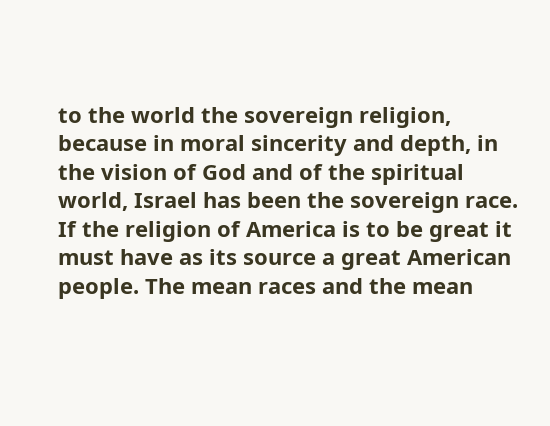to the world the sovereign religion, because in moral sincerity and depth, in the vision of God and of the spiritual world, Israel has been the sovereign race. If the religion of America is to be great it must have as its source a great American people. The mean races and the mean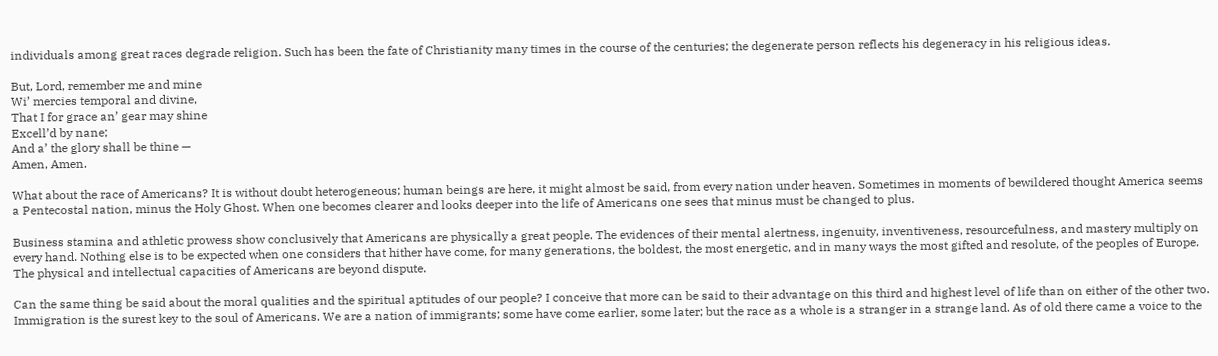individuals among great races degrade religion. Such has been the fate of Christianity many times in the course of the centuries; the degenerate person reflects his degeneracy in his religious ideas.

But, Lord, remember me and mine
Wi’ mercies temporal and divine,
That I for grace an’ gear may shine
Excell’d by nane;
And a’ the glory shall be thine —
Amen, Amen.

What about the race of Americans? It is without doubt heterogeneous; human beings are here, it might almost be said, from every nation under heaven. Sometimes in moments of bewildered thought America seems a Pentecostal nation, minus the Holy Ghost. When one becomes clearer and looks deeper into the life of Americans one sees that minus must be changed to plus.

Business stamina and athletic prowess show conclusively that Americans are physically a great people. The evidences of their mental alertness, ingenuity, inventiveness, resourcefulness, and mastery multiply on every hand. Nothing else is to be expected when one considers that hither have come, for many generations, the boldest, the most energetic, and in many ways the most gifted and resolute, of the peoples of Europe. The physical and intellectual capacities of Americans are beyond dispute.

Can the same thing be said about the moral qualities and the spiritual aptitudes of our people? I conceive that more can be said to their advantage on this third and highest level of life than on either of the other two. Immigration is the surest key to the soul of Americans. We are a nation of immigrants; some have come earlier, some later; but the race as a whole is a stranger in a strange land. As of old there came a voice to the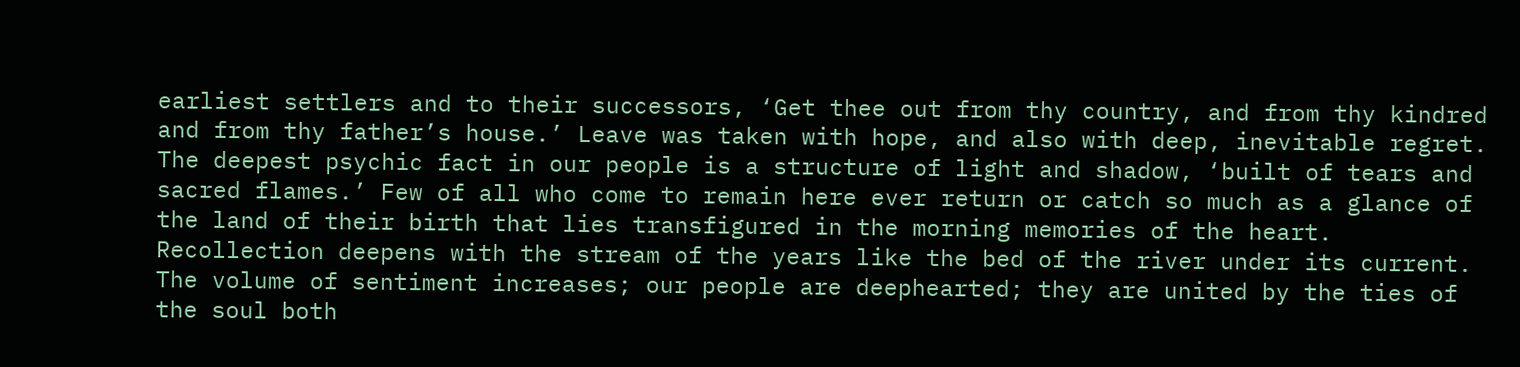earliest settlers and to their successors, ‘Get thee out from thy country, and from thy kindred and from thy father’s house.’ Leave was taken with hope, and also with deep, inevitable regret. The deepest psychic fact in our people is a structure of light and shadow, ‘built of tears and sacred flames.’ Few of all who come to remain here ever return or catch so much as a glance of the land of their birth that lies transfigured in the morning memories of the heart. Recollection deepens with the stream of the years like the bed of the river under its current. The volume of sentiment increases; our people are deephearted; they are united by the ties of the soul both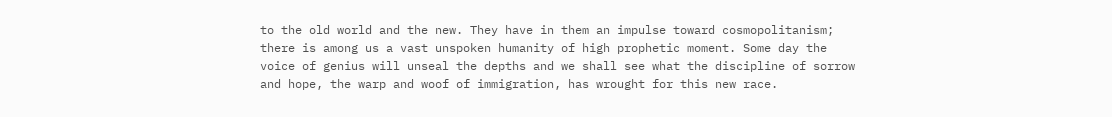to the old world and the new. They have in them an impulse toward cosmopolitanism; there is among us a vast unspoken humanity of high prophetic moment. Some day the voice of genius will unseal the depths and we shall see what the discipline of sorrow and hope, the warp and woof of immigration, has wrought for this new race.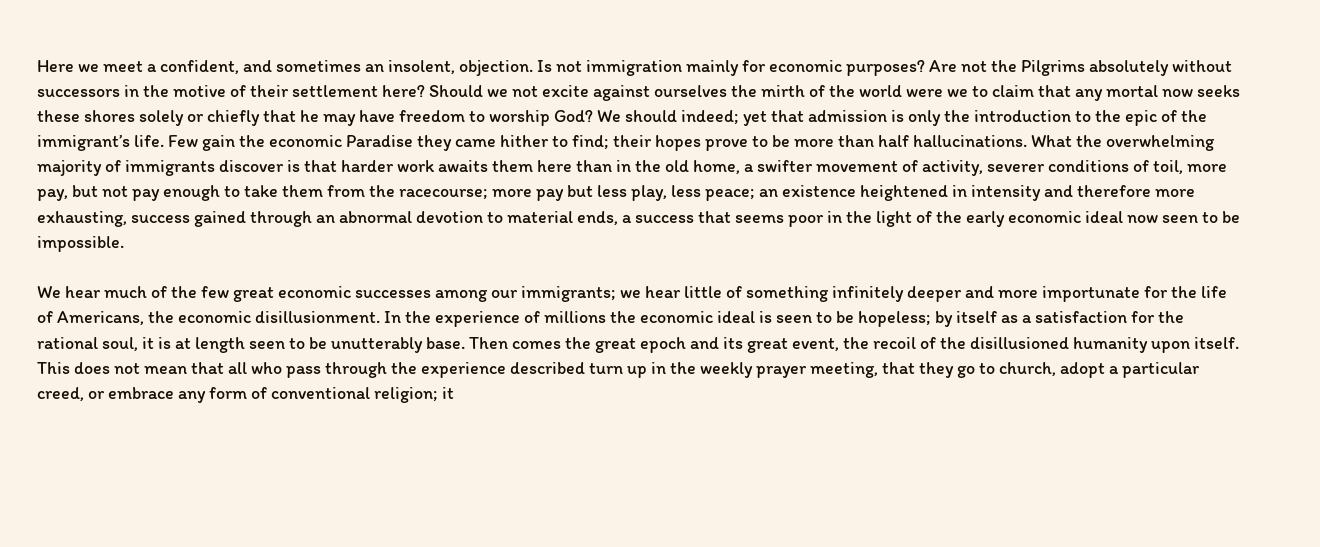Here we meet a confident, and sometimes an insolent, objection. Is not immigration mainly for economic purposes? Are not the Pilgrims absolutely without successors in the motive of their settlement here? Should we not excite against ourselves the mirth of the world were we to claim that any mortal now seeks these shores solely or chiefly that he may have freedom to worship God? We should indeed; yet that admission is only the introduction to the epic of the immigrant’s life. Few gain the economic Paradise they came hither to find; their hopes prove to be more than half hallucinations. What the overwhelming majority of immigrants discover is that harder work awaits them here than in the old home, a swifter movement of activity, severer conditions of toil, more pay, but not pay enough to take them from the racecourse; more pay but less play, less peace; an existence heightened in intensity and therefore more exhausting, success gained through an abnormal devotion to material ends, a success that seems poor in the light of the early economic ideal now seen to be impossible.

We hear much of the few great economic successes among our immigrants; we hear little of something infinitely deeper and more importunate for the life of Americans, the economic disillusionment. In the experience of millions the economic ideal is seen to be hopeless; by itself as a satisfaction for the rational soul, it is at length seen to be unutterably base. Then comes the great epoch and its great event, the recoil of the disillusioned humanity upon itself. This does not mean that all who pass through the experience described turn up in the weekly prayer meeting, that they go to church, adopt a particular creed, or embrace any form of conventional religion; it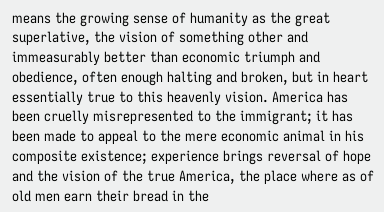means the growing sense of humanity as the great superlative, the vision of something other and immeasurably better than economic triumph and obedience, often enough halting and broken, but in heart essentially true to this heavenly vision. America has been cruelly misrepresented to the immigrant; it has been made to appeal to the mere economic animal in his composite existence; experience brings reversal of hope and the vision of the true America, the place where as of old men earn their bread in the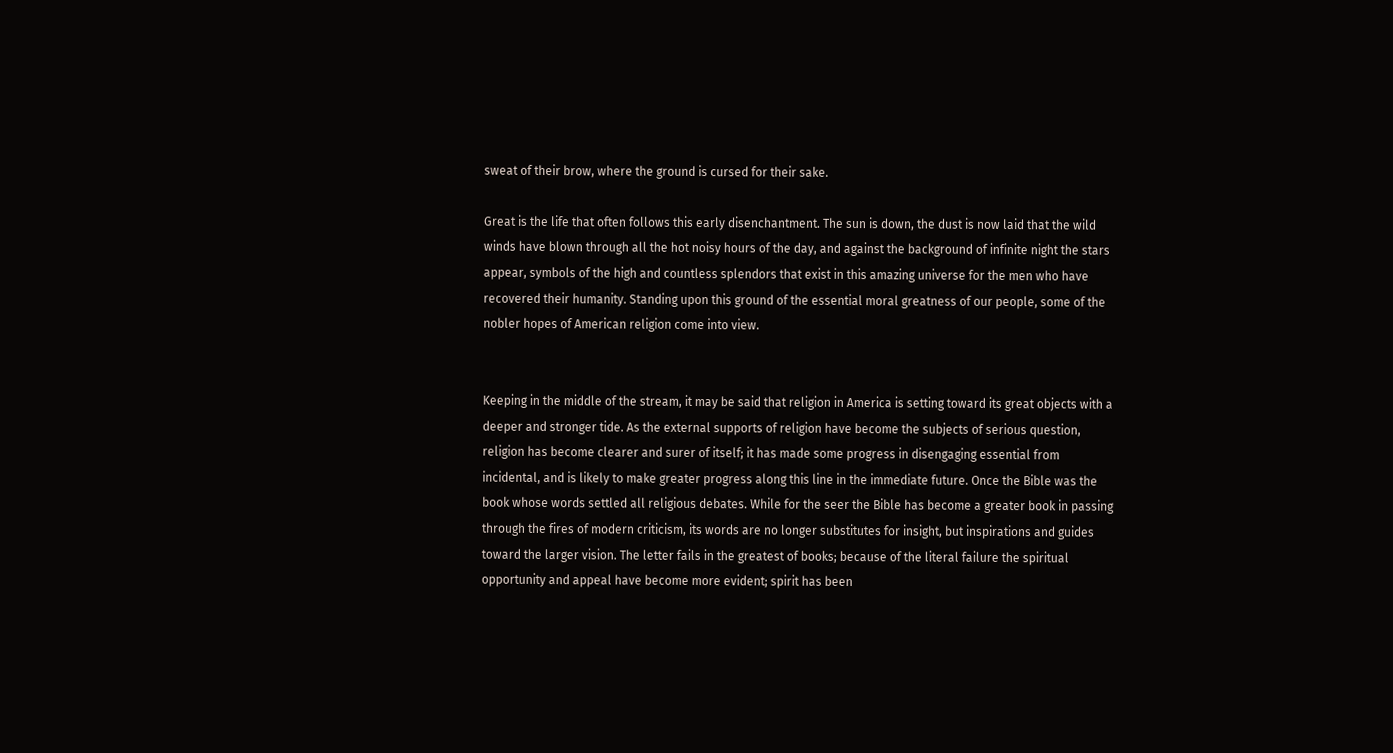sweat of their brow, where the ground is cursed for their sake.

Great is the life that often follows this early disenchantment. The sun is down, the dust is now laid that the wild winds have blown through all the hot noisy hours of the day, and against the background of infinite night the stars appear, symbols of the high and countless splendors that exist in this amazing universe for the men who have recovered their humanity. Standing upon this ground of the essential moral greatness of our people, some of the nobler hopes of American religion come into view.


Keeping in the middle of the stream, it may be said that religion in America is setting toward its great objects with a deeper and stronger tide. As the external supports of religion have become the subjects of serious question, religion has become clearer and surer of itself; it has made some progress in disengaging essential from incidental, and is likely to make greater progress along this line in the immediate future. Once the Bible was the book whose words settled all religious debates. While for the seer the Bible has become a greater book in passing through the fires of modern criticism, its words are no longer substitutes for insight, but inspirations and guides toward the larger vision. The letter fails in the greatest of books; because of the literal failure the spiritual opportunity and appeal have become more evident; spirit has been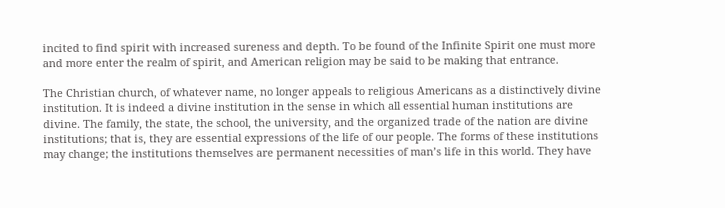incited to find spirit with increased sureness and depth. To be found of the Infinite Spirit one must more and more enter the realm of spirit, and American religion may be said to be making that entrance.

The Christian church, of whatever name, no longer appeals to religious Americans as a distinctively divine institution. It is indeed a divine institution in the sense in which all essential human institutions are divine. The family, the state, the school, the university, and the organized trade of the nation are divine institutions; that is, they are essential expressions of the life of our people. The forms of these institutions may change; the institutions themselves are permanent necessities of man’s life in this world. They have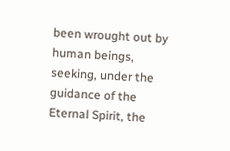been wrought out by human beings, seeking, under the guidance of the Eternal Spirit, the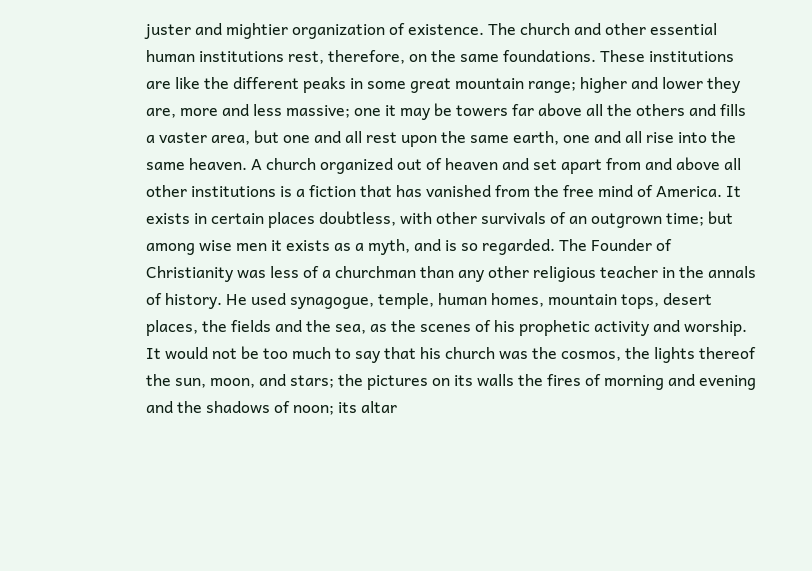juster and mightier organization of existence. The church and other essential human institutions rest, therefore, on the same foundations. These institutions are like the different peaks in some great mountain range; higher and lower they are, more and less massive; one it may be towers far above all the others and fills a vaster area, but one and all rest upon the same earth, one and all rise into the same heaven. A church organized out of heaven and set apart from and above all other institutions is a fiction that has vanished from the free mind of America. It exists in certain places doubtless, with other survivals of an outgrown time; but among wise men it exists as a myth, and is so regarded. The Founder of Christianity was less of a churchman than any other religious teacher in the annals of history. He used synagogue, temple, human homes, mountain tops, desert places, the fields and the sea, as the scenes of his prophetic activity and worship. It would not be too much to say that his church was the cosmos, the lights thereof the sun, moon, and stars; the pictures on its walls the fires of morning and evening and the shadows of noon; its altar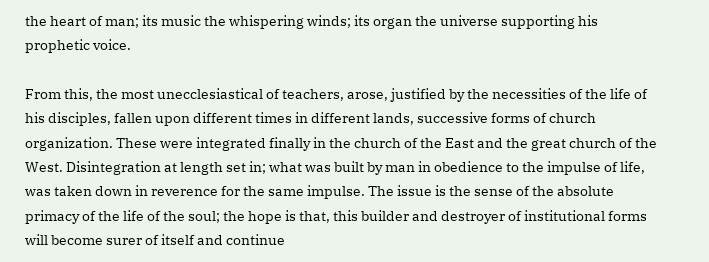the heart of man; its music the whispering winds; its organ the universe supporting his prophetic voice.

From this, the most unecclesiastical of teachers, arose, justified by the necessities of the life of his disciples, fallen upon different times in different lands, successive forms of church organization. These were integrated finally in the church of the East and the great church of the West. Disintegration at length set in; what was built by man in obedience to the impulse of life, was taken down in reverence for the same impulse. The issue is the sense of the absolute primacy of the life of the soul; the hope is that, this builder and destroyer of institutional forms will become surer of itself and continue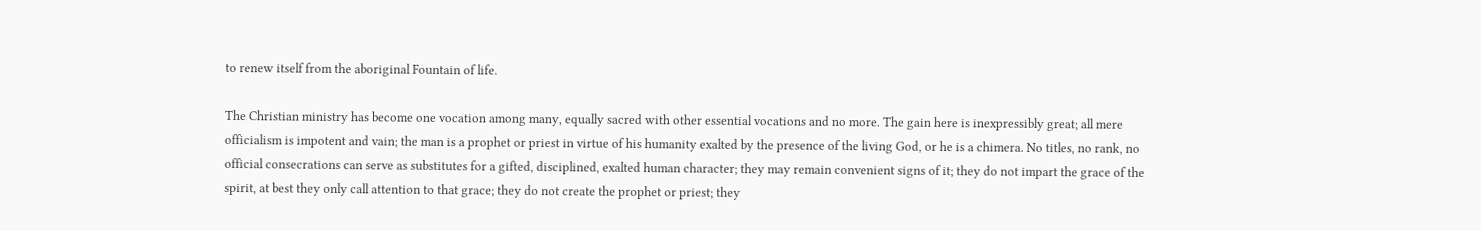to renew itself from the aboriginal Fountain of life.

The Christian ministry has become one vocation among many, equally sacred with other essential vocations and no more. The gain here is inexpressibly great; all mere officialism is impotent and vain; the man is a prophet or priest in virtue of his humanity exalted by the presence of the living God, or he is a chimera. No titles, no rank, no official consecrations can serve as substitutes for a gifted, disciplined, exalted human character; they may remain convenient signs of it; they do not impart the grace of the spirit, at best they only call attention to that grace; they do not create the prophet or priest; they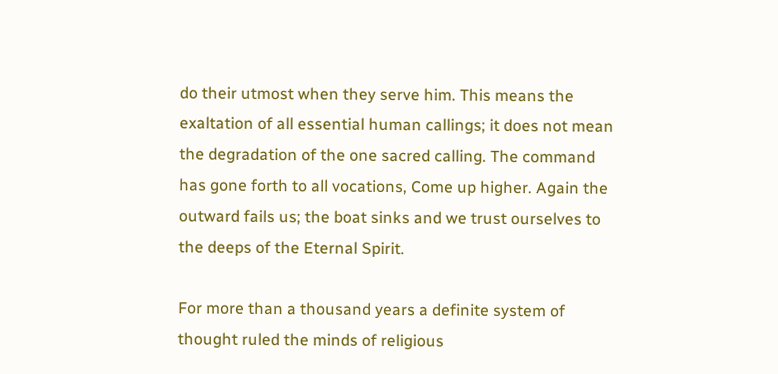do their utmost when they serve him. This means the exaltation of all essential human callings; it does not mean the degradation of the one sacred calling. The command has gone forth to all vocations, Come up higher. Again the outward fails us; the boat sinks and we trust ourselves to the deeps of the Eternal Spirit.

For more than a thousand years a definite system of thought ruled the minds of religious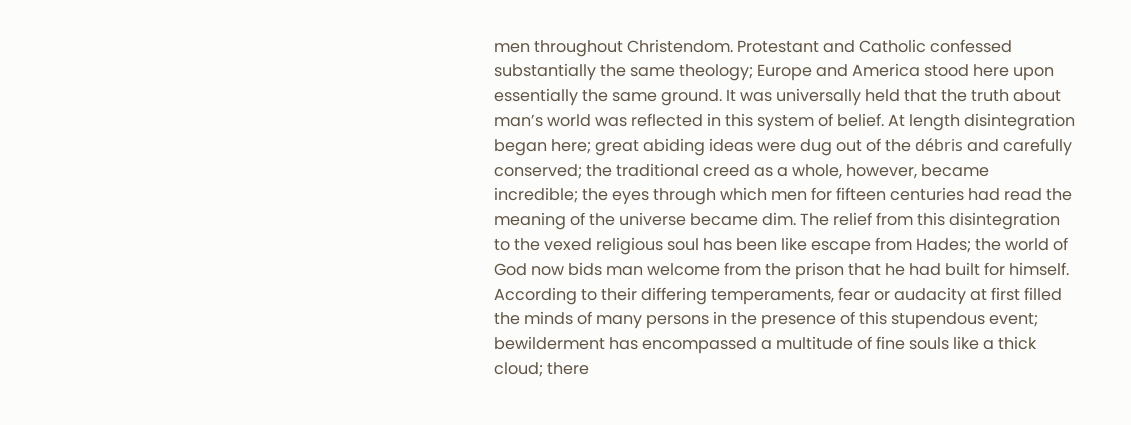men throughout Christendom. Protestant and Catholic confessed substantially the same theology; Europe and America stood here upon essentially the same ground. It was universally held that the truth about man’s world was reflected in this system of belief. At length disintegration began here; great abiding ideas were dug out of the débris and carefully conserved; the traditional creed as a whole, however, became incredible; the eyes through which men for fifteen centuries had read the meaning of the universe became dim. The relief from this disintegration to the vexed religious soul has been like escape from Hades; the world of God now bids man welcome from the prison that he had built for himself. According to their differing temperaments, fear or audacity at first filled the minds of many persons in the presence of this stupendous event; bewilderment has encompassed a multitude of fine souls like a thick cloud; there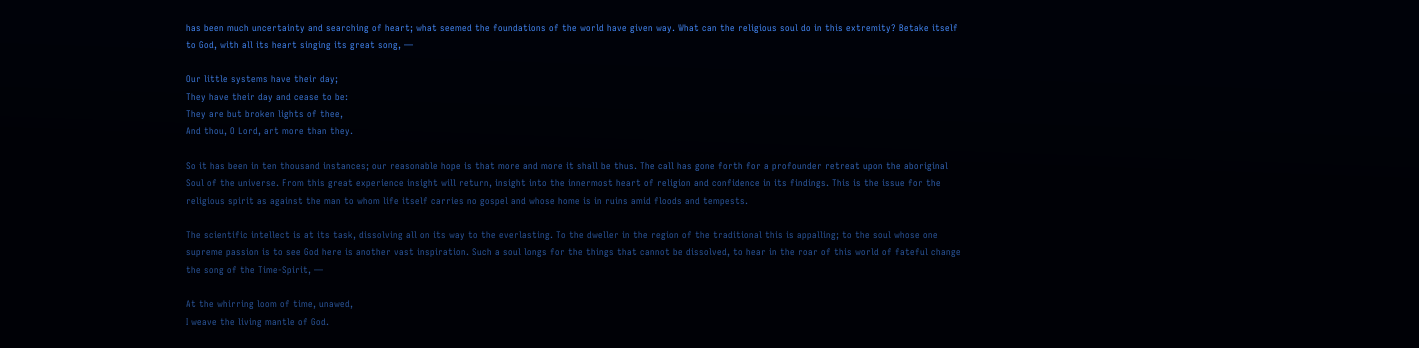has been much uncertainty and searching of heart; what seemed the foundations of the world have given way. What can the religious soul do in this extremity? Betake itself to God, with all its heart singing its great song, —

Our little systems have their day;
They have their day and cease to be:
They are but broken lights of thee,
And thou, O Lord, art more than they.

So it has been in ten thousand instances; our reasonable hope is that more and more it shall be thus. The call has gone forth for a profounder retreat upon the aboriginal Soul of the universe. From this great experience insight will return, insight into the innermost heart of religion and confidence in its findings. This is the issue for the religious spirit as against the man to whom life itself carries no gospel and whose home is in ruins amid floods and tempests.

The scientific intellect is at its task, dissolving all on its way to the everlasting. To the dweller in the region of the traditional this is appalling; to the soul whose one supreme passion is to see God here is another vast inspiration. Such a soul longs for the things that cannot be dissolved, to hear in the roar of this world of fateful change the song of the Time-Spirit, —

At the whirring loom of time, unawed,
I weave the living mantle of God.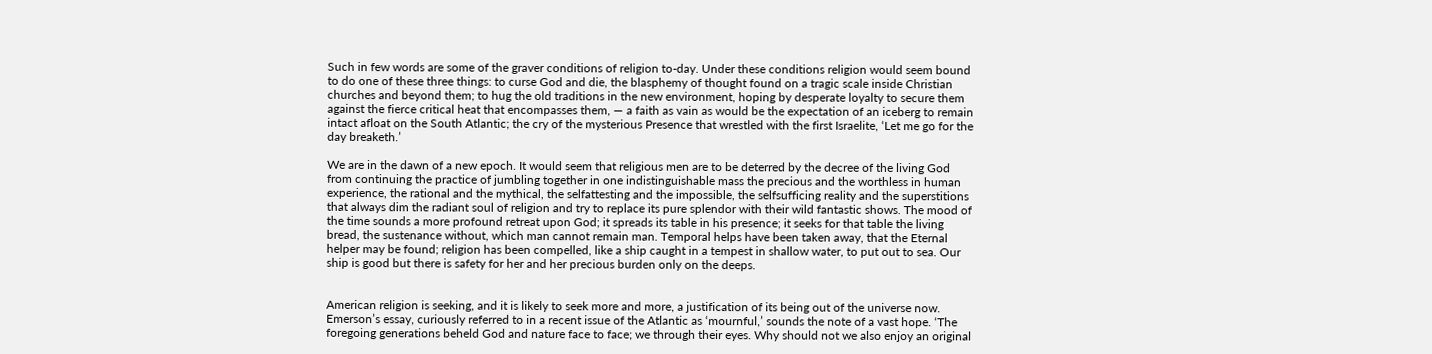Such in few words are some of the graver conditions of religion to-day. Under these conditions religion would seem bound to do one of these three things: to curse God and die, the blasphemy of thought found on a tragic scale inside Christian churches and beyond them; to hug the old traditions in the new environment, hoping by desperate loyalty to secure them against the fierce critical heat that encompasses them, — a faith as vain as would be the expectation of an iceberg to remain intact afloat on the South Atlantic; the cry of the mysterious Presence that wrestled with the first Israelite, ‘Let me go for the day breaketh.’

We are in the dawn of a new epoch. It would seem that religious men are to be deterred by the decree of the living God from continuing the practice of jumbling together in one indistinguishable mass the precious and the worthless in human experience, the rational and the mythical, the selfattesting and the impossible, the selfsufficing reality and the superstitions that always dim the radiant soul of religion and try to replace its pure splendor with their wild fantastic shows. The mood of the time sounds a more profound retreat upon God; it spreads its table in his presence; it seeks for that table the living bread, the sustenance without, which man cannot remain man. Temporal helps have been taken away, that the Eternal helper may be found; religion has been compelled, like a ship caught in a tempest in shallow water, to put out to sea. Our ship is good but there is safety for her and her precious burden only on the deeps.


American religion is seeking, and it is likely to seek more and more, a justification of its being out of the universe now. Emerson’s essay, curiously referred to in a recent issue of the Atlantic as ‘mournful,’ sounds the note of a vast hope. ‘The foregoing generations beheld God and nature face to face; we through their eyes. Why should not we also enjoy an original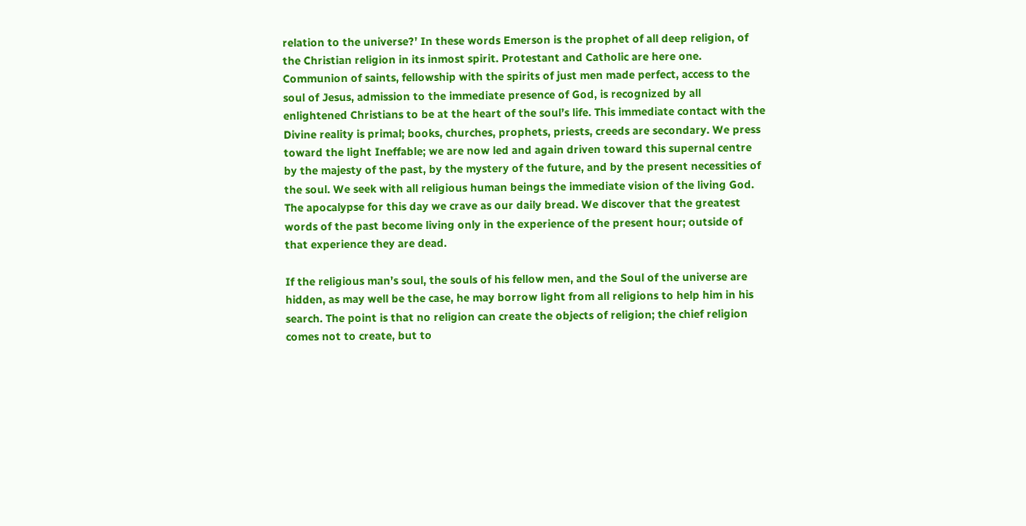relation to the universe?’ In these words Emerson is the prophet of all deep religion, of the Christian religion in its inmost spirit. Protestant and Catholic are here one. Communion of saints, fellowship with the spirits of just men made perfect, access to the soul of Jesus, admission to the immediate presence of God, is recognized by all enlightened Christians to be at the heart of the soul’s life. This immediate contact with the Divine reality is primal; books, churches, prophets, priests, creeds are secondary. We press toward the light Ineffable; we are now led and again driven toward this supernal centre by the majesty of the past, by the mystery of the future, and by the present necessities of the soul. We seek with all religious human beings the immediate vision of the living God. The apocalypse for this day we crave as our daily bread. We discover that the greatest words of the past become living only in the experience of the present hour; outside of that experience they are dead.

If the religious man’s soul, the souls of his fellow men, and the Soul of the universe are hidden, as may well be the case, he may borrow light from all religions to help him in his search. The point is that no religion can create the objects of religion; the chief religion comes not to create, but to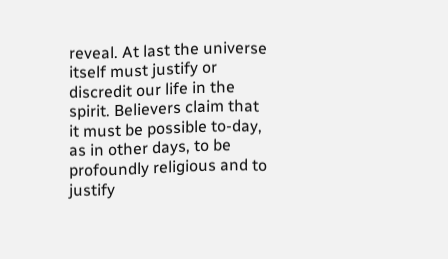reveal. At last the universe itself must justify or discredit our life in the spirit. Believers claim that it must be possible to-day, as in other days, to be profoundly religious and to justify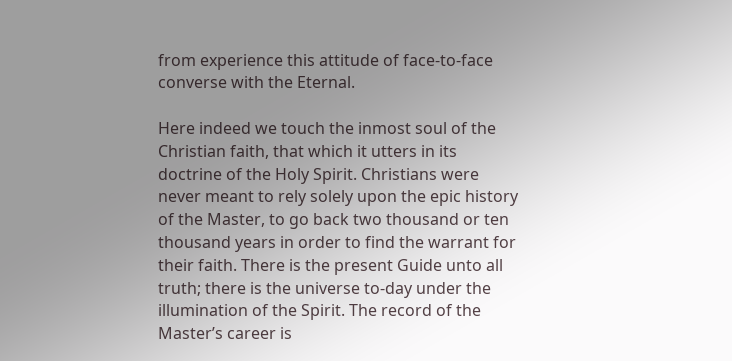from experience this attitude of face-to-face converse with the Eternal.

Here indeed we touch the inmost soul of the Christian faith, that which it utters in its doctrine of the Holy Spirit. Christians were never meant to rely solely upon the epic history of the Master, to go back two thousand or ten thousand years in order to find the warrant for their faith. There is the present Guide unto all truth; there is the universe to-day under the illumination of the Spirit. The record of the Master’s career is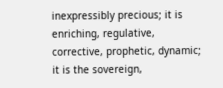inexpressibly precious; it is enriching, regulative, corrective, prophetic, dynamic; it is the sovereign,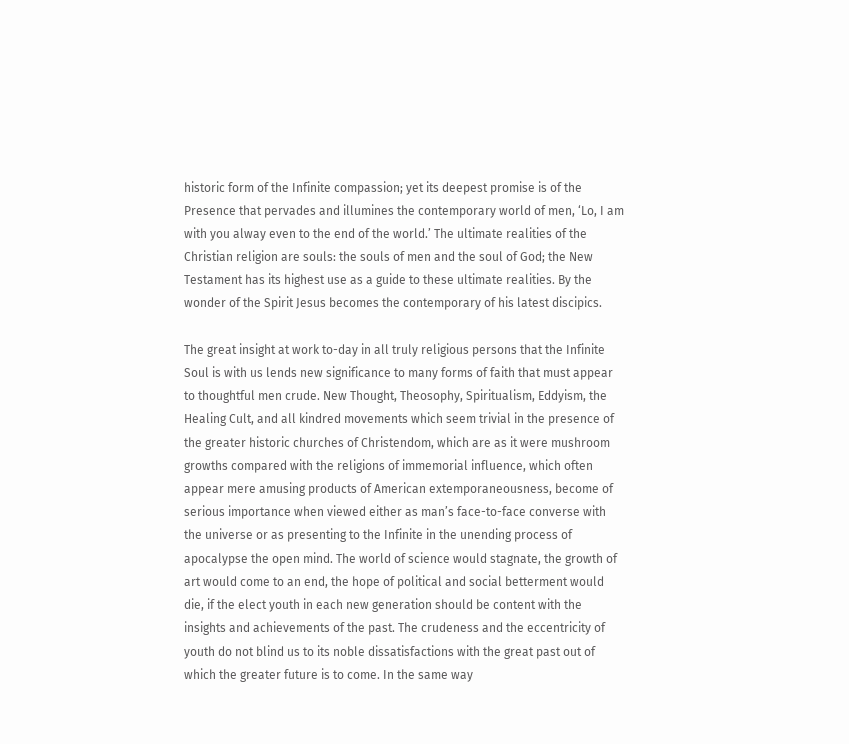historic form of the Infinite compassion; yet its deepest promise is of the Presence that pervades and illumines the contemporary world of men, ‘Lo, I am with you alway even to the end of the world.’ The ultimate realities of the Christian religion are souls: the souls of men and the soul of God; the New Testament has its highest use as a guide to these ultimate realities. By the wonder of the Spirit Jesus becomes the contemporary of his latest discipics.

The great insight at work to-day in all truly religious persons that the Infinite Soul is with us lends new significance to many forms of faith that must appear to thoughtful men crude. New Thought, Theosophy, Spiritualism, Eddyism, the Healing Cult, and all kindred movements which seem trivial in the presence of the greater historic churches of Christendom, which are as it were mushroom growths compared with the religions of immemorial influence, which often appear mere amusing products of American extemporaneousness, become of serious importance when viewed either as man’s face-to-face converse with the universe or as presenting to the Infinite in the unending process of apocalypse the open mind. The world of science would stagnate, the growth of art would come to an end, the hope of political and social betterment would die, if the elect youth in each new generation should be content with the insights and achievements of the past. The crudeness and the eccentricity of youth do not blind us to its noble dissatisfactions with the great past out of which the greater future is to come. In the same way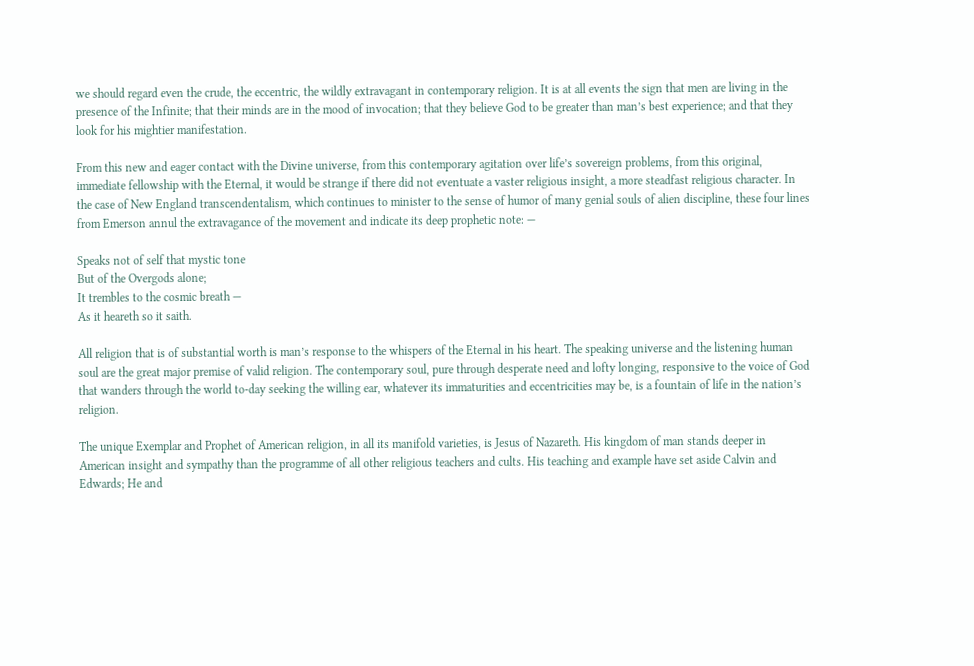we should regard even the crude, the eccentric, the wildly extravagant in contemporary religion. It is at all events the sign that men are living in the presence of the Infinite; that their minds are in the mood of invocation; that they believe God to be greater than man’s best experience; and that they look for his mightier manifestation.

From this new and eager contact with the Divine universe, from this contemporary agitation over life’s sovereign problems, from this original, immediate fellowship with the Eternal, it would be strange if there did not eventuate a vaster religious insight, a more steadfast religious character. In the case of New England transcendentalism, which continues to minister to the sense of humor of many genial souls of alien discipline, these four lines from Emerson annul the extravagance of the movement and indicate its deep prophetic note: —

Speaks not of self that mystic tone
But of the Overgods alone;
It trembles to the cosmic breath —
As it heareth so it saith.

All religion that is of substantial worth is man’s response to the whispers of the Eternal in his heart. The speaking universe and the listening human soul are the great major premise of valid religion. The contemporary soul, pure through desperate need and lofty longing, responsive to the voice of God that wanders through the world to-day seeking the willing ear, whatever its immaturities and eccentricities may be, is a fountain of life in the nation’s religion.

The unique Exemplar and Prophet of American religion, in all its manifold varieties, is Jesus of Nazareth. His kingdom of man stands deeper in American insight and sympathy than the programme of all other religious teachers and cults. His teaching and example have set aside Calvin and Edwards; He and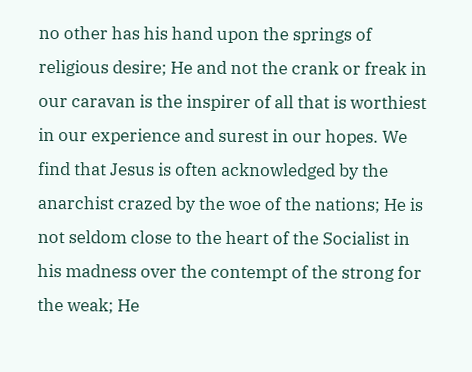no other has his hand upon the springs of religious desire; He and not the crank or freak in our caravan is the inspirer of all that is worthiest in our experience and surest in our hopes. We find that Jesus is often acknowledged by the anarchist crazed by the woe of the nations; He is not seldom close to the heart of the Socialist in his madness over the contempt of the strong for the weak; He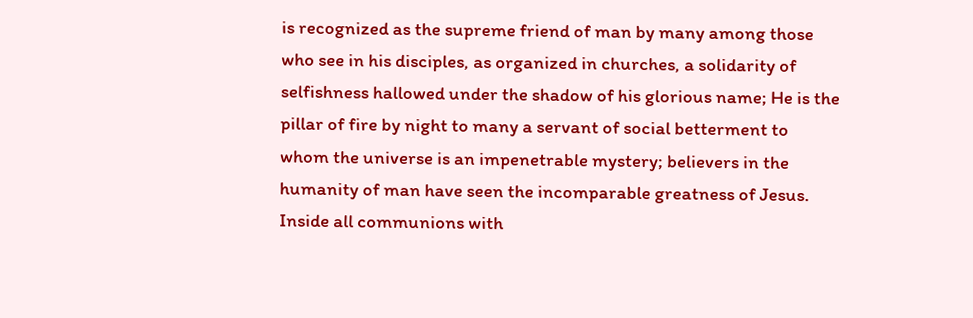is recognized as the supreme friend of man by many among those who see in his disciples, as organized in churches, a solidarity of selfishness hallowed under the shadow of his glorious name; He is the pillar of fire by night to many a servant of social betterment to whom the universe is an impenetrable mystery; believers in the humanity of man have seen the incomparable greatness of Jesus. Inside all communions with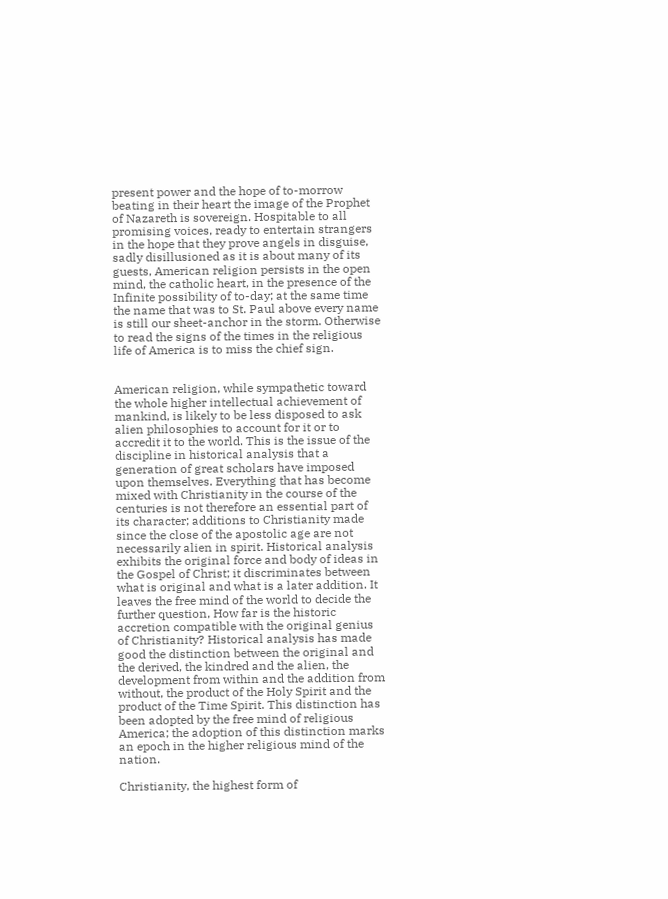present power and the hope of to-morrow beating in their heart the image of the Prophet of Nazareth is sovereign. Hospitable to all promising voices, ready to entertain strangers in the hope that they prove angels in disguise, sadly disillusioned as it is about many of its guests, American religion persists in the open mind, the catholic heart, in the presence of the Infinite possibility of to-day; at the same time the name that was to St. Paul above every name is still our sheet-anchor in the storm. Otherwise to read the signs of the times in the religious life of America is to miss the chief sign.


American religion, while sympathetic toward the whole higher intellectual achievement of mankind, is likely to be less disposed to ask alien philosophies to account for it or to accredit it to the world. This is the issue of the discipline in historical analysis that a generation of great scholars have imposed upon themselves. Everything that has become mixed with Christianity in the course of the centuries is not therefore an essential part of its character; additions to Christianity made since the close of the apostolic age are not necessarily alien in spirit. Historical analysis exhibits the original force and body of ideas in the Gospel of Christ; it discriminates between what is original and what is a later addition. It leaves the free mind of the world to decide the further question, How far is the historic accretion compatible with the original genius of Christianity? Historical analysis has made good the distinction between the original and the derived, the kindred and the alien, the development from within and the addition from without, the product of the Holy Spirit and the product of the Time Spirit. This distinction has been adopted by the free mind of religious America; the adoption of this distinction marks an epoch in the higher religious mind of the nation.

Christianity, the highest form of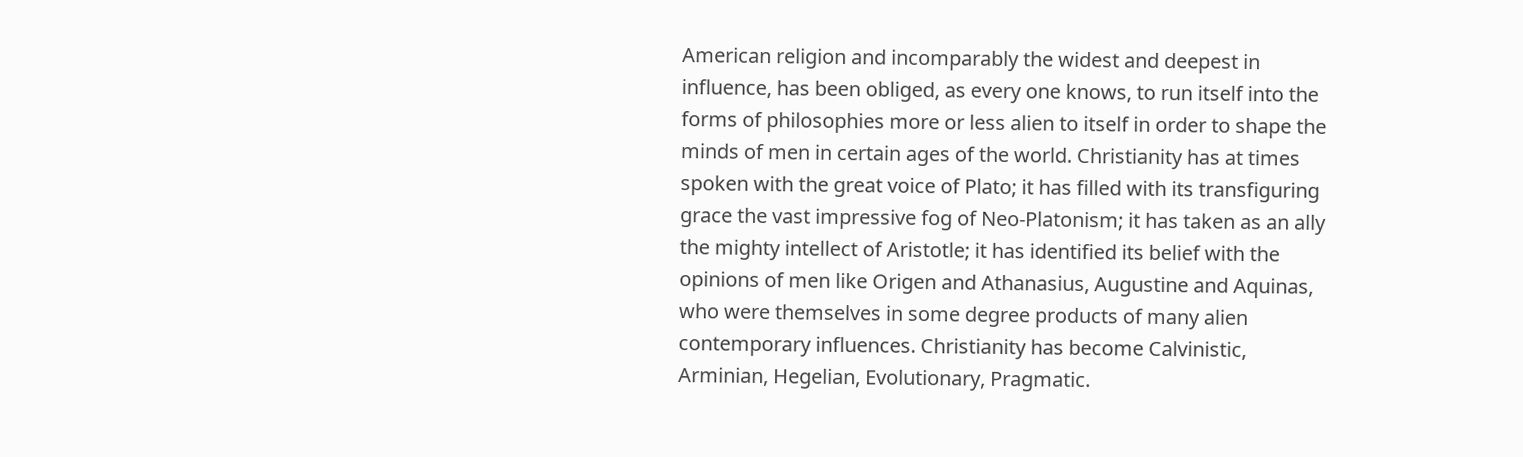American religion and incomparably the widest and deepest in influence, has been obliged, as every one knows, to run itself into the forms of philosophies more or less alien to itself in order to shape the minds of men in certain ages of the world. Christianity has at times spoken with the great voice of Plato; it has filled with its transfiguring grace the vast impressive fog of Neo-Platonism; it has taken as an ally the mighty intellect of Aristotle; it has identified its belief with the opinions of men like Origen and Athanasius, Augustine and Aquinas, who were themselves in some degree products of many alien contemporary influences. Christianity has become Calvinistic, Arminian, Hegelian, Evolutionary, Pragmatic.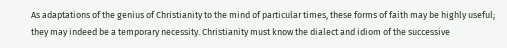As adaptations of the genius of Christianity to the mind of particular times, these forms of faith may be highly useful; they may indeed be a temporary necessity. Christianity must know the dialect and idiom of the successive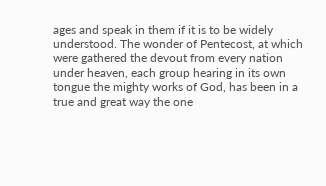ages and speak in them if it is to be widely understood. The wonder of Pentecost, at which were gathered the devout from every nation under heaven, each group hearing in its own tongue the mighty works of God, has been in a true and great way the one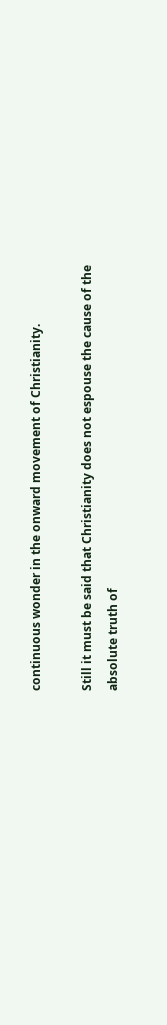continuous wonder in the onward movement of Christianity.

Still it must be said that Christianity does not espouse the cause of the absolute truth of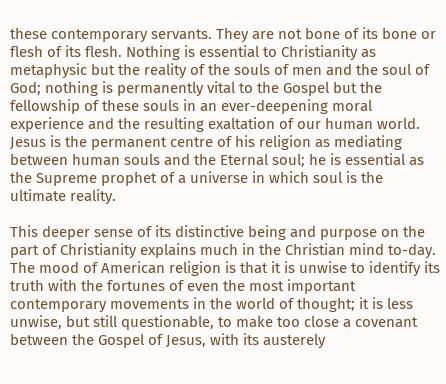these contemporary servants. They are not bone of its bone or flesh of its flesh. Nothing is essential to Christianity as metaphysic but the reality of the souls of men and the soul of God; nothing is permanently vital to the Gospel but the fellowship of these souls in an ever-deepening moral experience and the resulting exaltation of our human world. Jesus is the permanent centre of his religion as mediating between human souls and the Eternal soul; he is essential as the Supreme prophet of a universe in which soul is the ultimate reality.

This deeper sense of its distinctive being and purpose on the part of Christianity explains much in the Christian mind to-day. The mood of American religion is that it is unwise to identify its truth with the fortunes of even the most important contemporary movements in the world of thought; it is less unwise, but still questionable, to make too close a covenant between the Gospel of Jesus, with its austerely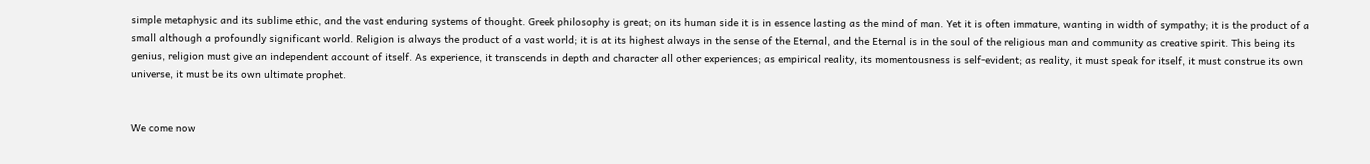simple metaphysic and its sublime ethic, and the vast enduring systems of thought. Greek philosophy is great; on its human side it is in essence lasting as the mind of man. Yet it is often immature, wanting in width of sympathy; it is the product of a small although a profoundly significant world. Religion is always the product of a vast world; it is at its highest always in the sense of the Eternal, and the Eternal is in the soul of the religious man and community as creative spirit. This being its genius, religion must give an independent account of itself. As experience, it transcends in depth and character all other experiences; as empirical reality, its momentousness is self-evident; as reality, it must speak for itself, it must construe its own universe, it must be its own ultimate prophet.


We come now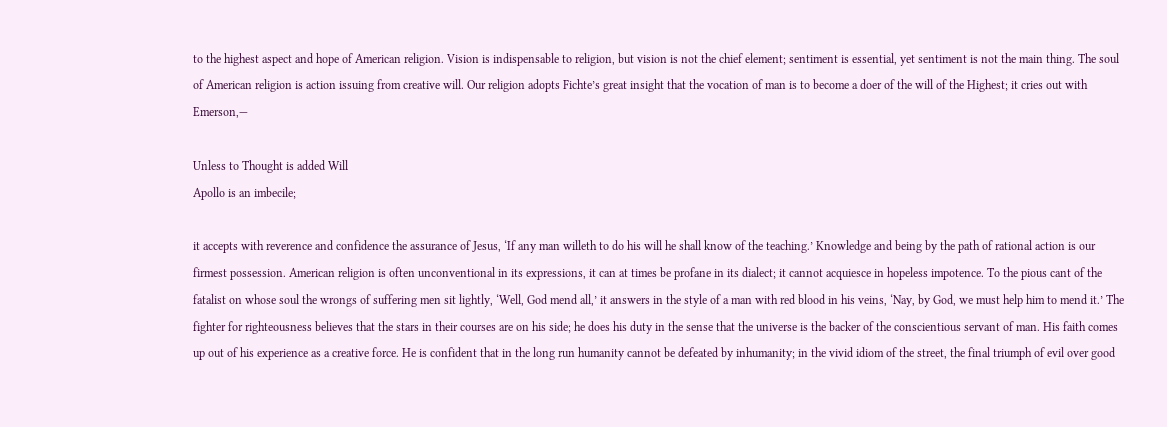to the highest aspect and hope of American religion. Vision is indispensable to religion, but vision is not the chief element; sentiment is essential, yet sentiment is not the main thing. The soul of American religion is action issuing from creative will. Our religion adopts Fichte’s great insight that the vocation of man is to become a doer of the will of the Highest; it cries out with Emerson,—

Unless to Thought is added Will
Apollo is an imbecile;

it accepts with reverence and confidence the assurance of Jesus, ‘If any man willeth to do his will he shall know of the teaching.’ Knowledge and being by the path of rational action is our firmest possession. American religion is often unconventional in its expressions, it can at times be profane in its dialect; it cannot acquiesce in hopeless impotence. To the pious cant of the fatalist on whose soul the wrongs of suffering men sit lightly, ‘Well, God mend all,’ it answers in the style of a man with red blood in his veins, ‘Nay, by God, we must help him to mend it.’ The fighter for righteousness believes that the stars in their courses are on his side; he does his duty in the sense that the universe is the backer of the conscientious servant of man. His faith comes up out of his experience as a creative force. He is confident that in the long run humanity cannot be defeated by inhumanity; in the vivid idiom of the street, the final triumph of evil over good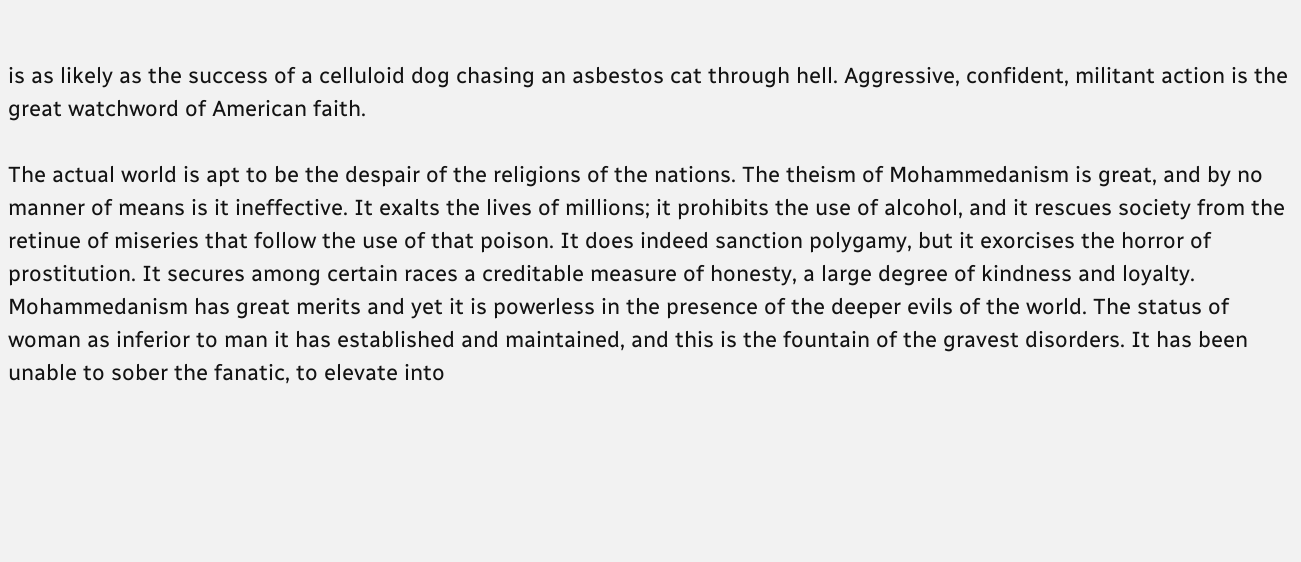is as likely as the success of a celluloid dog chasing an asbestos cat through hell. Aggressive, confident, militant action is the great watchword of American faith.

The actual world is apt to be the despair of the religions of the nations. The theism of Mohammedanism is great, and by no manner of means is it ineffective. It exalts the lives of millions; it prohibits the use of alcohol, and it rescues society from the retinue of miseries that follow the use of that poison. It does indeed sanction polygamy, but it exorcises the horror of prostitution. It secures among certain races a creditable measure of honesty, a large degree of kindness and loyalty. Mohammedanism has great merits and yet it is powerless in the presence of the deeper evils of the world. The status of woman as inferior to man it has established and maintained, and this is the fountain of the gravest disorders. It has been unable to sober the fanatic, to elevate into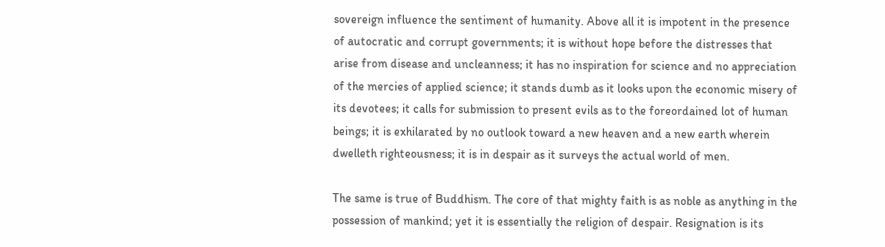sovereign influence the sentiment of humanity. Above all it is impotent in the presence of autocratic and corrupt governments; it is without hope before the distresses that arise from disease and uncleanness; it has no inspiration for science and no appreciation of the mercies of applied science; it stands dumb as it looks upon the economic misery of its devotees; it calls for submission to present evils as to the foreordained lot of human beings; it is exhilarated by no outlook toward a new heaven and a new earth wherein dwelleth righteousness; it is in despair as it surveys the actual world of men.

The same is true of Buddhism. The core of that mighty faith is as noble as anything in the possession of mankind; yet it is essentially the religion of despair. Resignation is its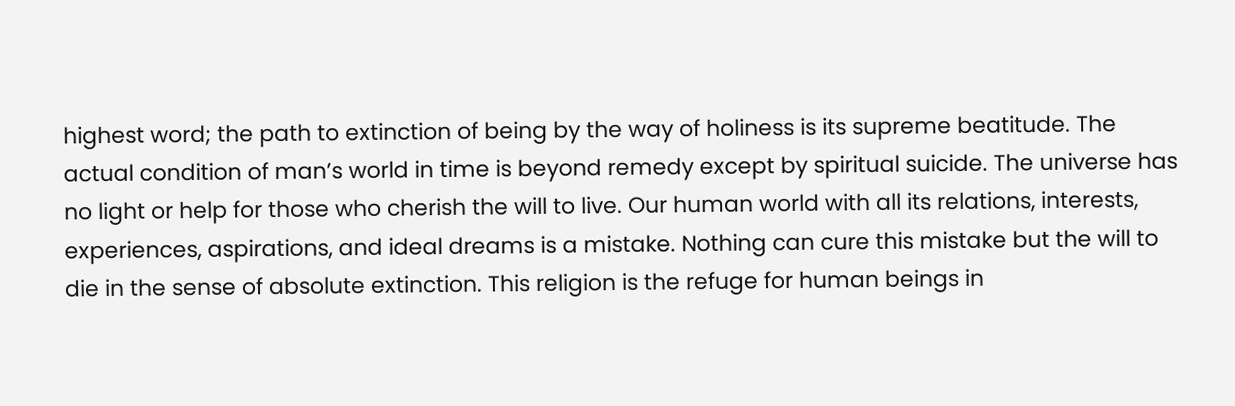highest word; the path to extinction of being by the way of holiness is its supreme beatitude. The actual condition of man’s world in time is beyond remedy except by spiritual suicide. The universe has no light or help for those who cherish the will to live. Our human world with all its relations, interests, experiences, aspirations, and ideal dreams is a mistake. Nothing can cure this mistake but the will to die in the sense of absolute extinction. This religion is the refuge for human beings in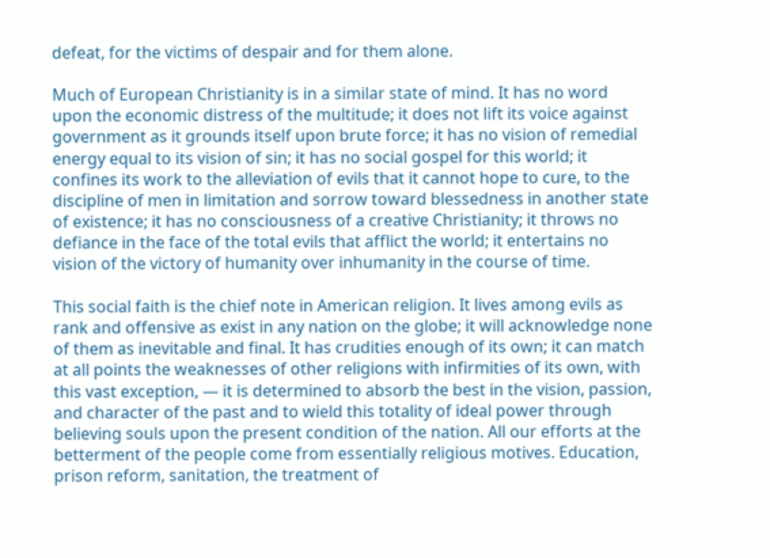defeat, for the victims of despair and for them alone.

Much of European Christianity is in a similar state of mind. It has no word upon the economic distress of the multitude; it does not lift its voice against government as it grounds itself upon brute force; it has no vision of remedial energy equal to its vision of sin; it has no social gospel for this world; it confines its work to the alleviation of evils that it cannot hope to cure, to the discipline of men in limitation and sorrow toward blessedness in another state of existence; it has no consciousness of a creative Christianity; it throws no defiance in the face of the total evils that afflict the world; it entertains no vision of the victory of humanity over inhumanity in the course of time.

This social faith is the chief note in American religion. It lives among evils as rank and offensive as exist in any nation on the globe; it will acknowledge none of them as inevitable and final. It has crudities enough of its own; it can match at all points the weaknesses of other religions with infirmities of its own, with this vast exception, — it is determined to absorb the best in the vision, passion, and character of the past and to wield this totality of ideal power through believing souls upon the present condition of the nation. All our efforts at the betterment of the people come from essentially religious motives. Education, prison reform, sanitation, the treatment of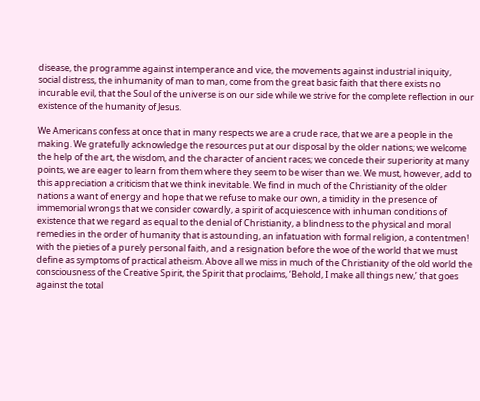disease, the programme against intemperance and vice, the movements against industrial iniquity, social distress, the inhumanity of man to man, come from the great basic faith that there exists no incurable evil, that the Soul of the universe is on our side while we strive for the complete reflection in our existence of the humanity of Jesus.

We Americans confess at once that in many respects we are a crude race, that we are a people in the making. We gratefully acknowledge the resources put at our disposal by the older nations; we welcome the help of the art, the wisdom, and the character of ancient races; we concede their superiority at many points, we are eager to learn from them where they seem to be wiser than we. We must, however, add to this appreciation a criticism that we think inevitable. We find in much of the Christianity of the older nations a want of energy and hope that we refuse to make our own, a timidity in the presence of immemorial wrongs that we consider cowardly, a spirit of acquiescence with inhuman conditions of existence that we regard as equal to the denial of Christianity, a blindness to the physical and moral remedies in the order of humanity that is astounding, an infatuation with formal religion, a contentmen! with the pieties of a purely personal faith, and a resignation before the woe of the world that we must define as symptoms of practical atheism. Above all we miss in much of the Christianity of the old world the consciousness of the Creative Spirit, the Spirit that proclaims, ‘Behold, I make all things new,’ that goes against the total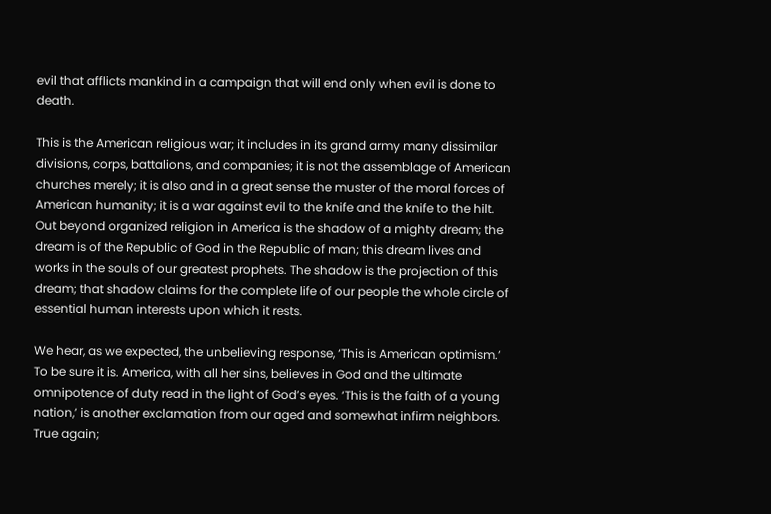evil that afflicts mankind in a campaign that will end only when evil is done to death.

This is the American religious war; it includes in its grand army many dissimilar divisions, corps, battalions, and companies; it is not the assemblage of American churches merely; it is also and in a great sense the muster of the moral forces of American humanity; it is a war against evil to the knife and the knife to the hilt. Out beyond organized religion in America is the shadow of a mighty dream; the dream is of the Republic of God in the Republic of man; this dream lives and works in the souls of our greatest prophets. The shadow is the projection of this dream; that shadow claims for the complete life of our people the whole circle of essential human interests upon which it rests.

We hear, as we expected, the unbelieving response, ‘This is American optimism.’ To be sure it is. America, with all her sins, believes in God and the ultimate omnipotence of duty read in the light of God’s eyes. ‘This is the faith of a young nation,’ is another exclamation from our aged and somewhat infirm neighbors. True again;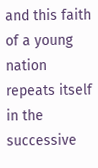and this faith of a young nation repeats itself in the successive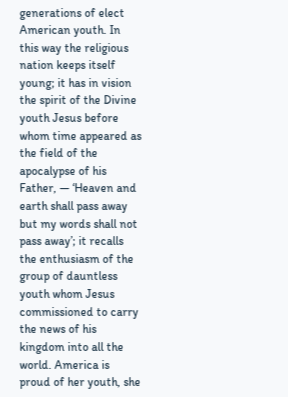generations of elect American youth. In this way the religious nation keeps itself young; it has in vision the spirit of the Divine youth Jesus before whom time appeared as the field of the apocalypse of his Father, — ‘Heaven and earth shall pass away but my words shall not pass away’; it recalls the enthusiasm of the group of dauntless youth whom Jesus commissioned to carry the news of his kingdom into all the world. America is proud of her youth, she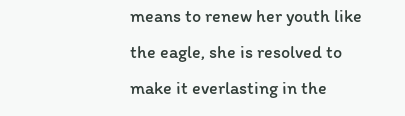means to renew her youth like the eagle, she is resolved to make it everlasting in the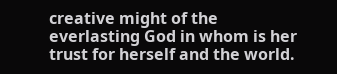creative might of the everlasting God in whom is her trust for herself and the world.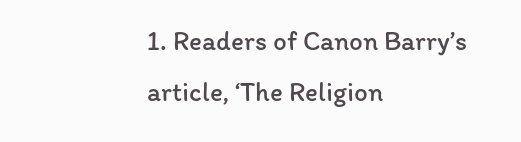1. Readers of Canon Barry’s article, ‘The Religion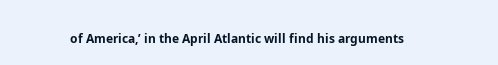of America,’ in the April Atlantic will find his arguments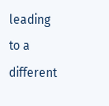leading to a different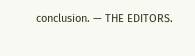conclusion. — THE EDITORS.